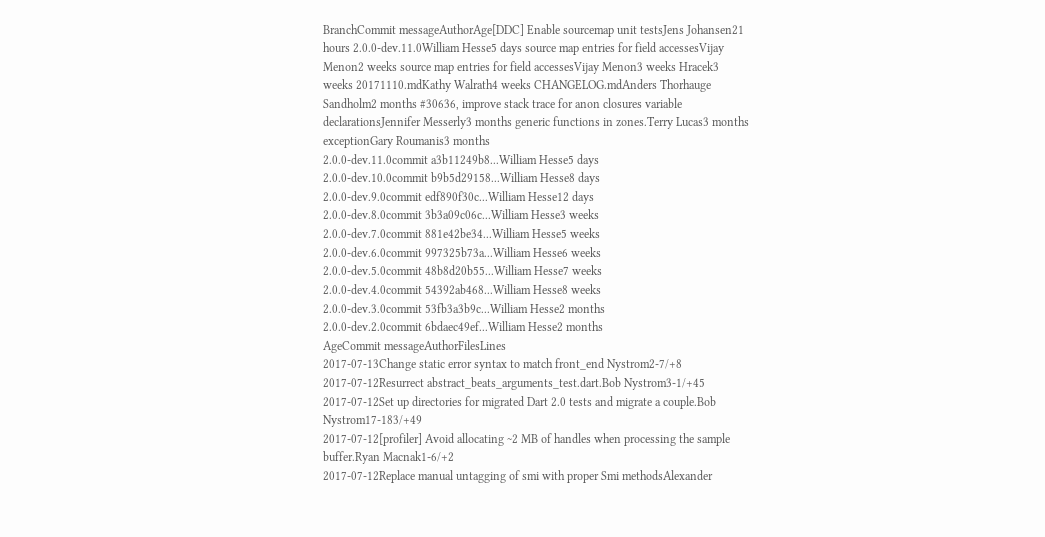BranchCommit messageAuthorAge[DDC] Enable sourcemap unit testsJens Johansen21 hours 2.0.0-dev.11.0William Hesse5 days source map entries for field accessesVijay Menon2 weeks source map entries for field accessesVijay Menon3 weeks Hracek3 weeks 20171110.mdKathy Walrath4 weeks CHANGELOG.mdAnders Thorhauge Sandholm2 months #30636, improve stack trace for anon closures variable declarationsJennifer Messerly3 months generic functions in zones.Terry Lucas3 months exceptionGary Roumanis3 months
2.0.0-dev.11.0commit a3b11249b8...William Hesse5 days
2.0.0-dev.10.0commit b9b5d29158...William Hesse8 days
2.0.0-dev.9.0commit edf890f30c...William Hesse12 days
2.0.0-dev.8.0commit 3b3a09c06c...William Hesse3 weeks
2.0.0-dev.7.0commit 881e42be34...William Hesse5 weeks
2.0.0-dev.6.0commit 997325b73a...William Hesse6 weeks
2.0.0-dev.5.0commit 48b8d20b55...William Hesse7 weeks
2.0.0-dev.4.0commit 54392ab468...William Hesse8 weeks
2.0.0-dev.3.0commit 53fb3a3b9c...William Hesse2 months
2.0.0-dev.2.0commit 6bdaec49ef...William Hesse2 months
AgeCommit messageAuthorFilesLines
2017-07-13Change static error syntax to match front_end Nystrom2-7/+8
2017-07-12Resurrect abstract_beats_arguments_test.dart.Bob Nystrom3-1/+45
2017-07-12Set up directories for migrated Dart 2.0 tests and migrate a couple.Bob Nystrom17-183/+49
2017-07-12[profiler] Avoid allocating ~2 MB of handles when processing the sample buffer.Ryan Macnak1-6/+2
2017-07-12Replace manual untagging of smi with proper Smi methodsAlexander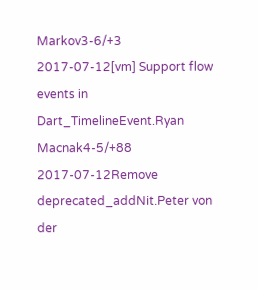Markov3-6/+3
2017-07-12[vm] Support flow events in Dart_TimelineEvent.Ryan Macnak4-5/+88
2017-07-12Remove deprecated_addNit.Peter von der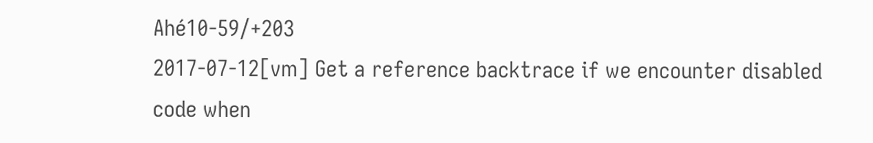Ahé10-59/+203
2017-07-12[vm] Get a reference backtrace if we encounter disabled code when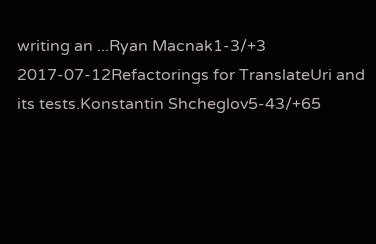writing an ...Ryan Macnak1-3/+3
2017-07-12Refactorings for TranslateUri and its tests.Konstantin Shcheglov5-43/+65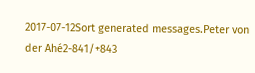2017-07-12Sort generated messages.Peter von der Ahé2-841/+843